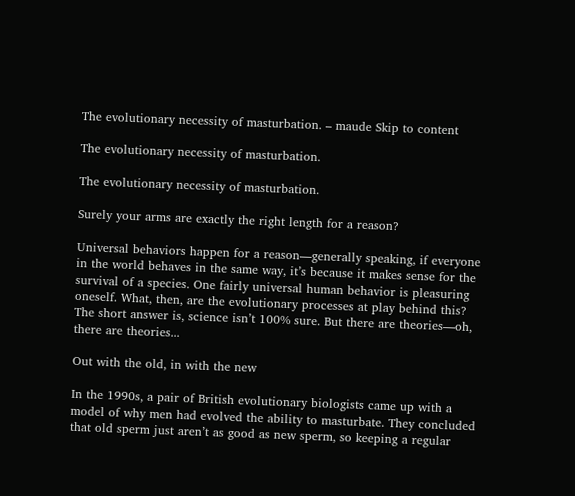The evolutionary necessity of masturbation. – maude Skip to content

The evolutionary necessity of masturbation.

The evolutionary necessity of masturbation.

Surely your arms are exactly the right length for a reason?

Universal behaviors happen for a reason—generally speaking, if everyone in the world behaves in the same way, it’s because it makes sense for the survival of a species. One fairly universal human behavior is pleasuring oneself. What, then, are the evolutionary processes at play behind this? The short answer is, science isn’t 100% sure. But there are theories—oh, there are theories...

Out with the old, in with the new

In the 1990s, a pair of British evolutionary biologists came up with a model of why men had evolved the ability to masturbate. They concluded that old sperm just aren’t as good as new sperm, so keeping a regular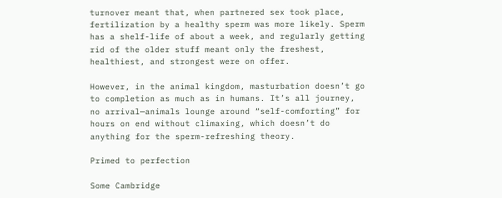turnover meant that, when partnered sex took place, fertilization by a healthy sperm was more likely. Sperm has a shelf-life of about a week, and regularly getting rid of the older stuff meant only the freshest, healthiest, and strongest were on offer.

However, in the animal kingdom, masturbation doesn’t go to completion as much as in humans. It’s all journey, no arrival—animals lounge around “self-comforting” for hours on end without climaxing, which doesn’t do anything for the sperm-refreshing theory.

Primed to perfection

Some Cambridge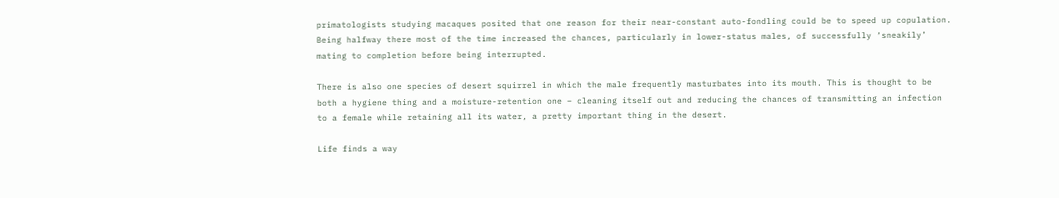primatologists studying macaques posited that one reason for their near-constant auto-fondling could be to speed up copulation. Being halfway there most of the time increased the chances, particularly in lower-status males, of successfully ‘sneakily’ mating to completion before being interrupted.

There is also one species of desert squirrel in which the male frequently masturbates into its mouth. This is thought to be both a hygiene thing and a moisture-retention one – cleaning itself out and reducing the chances of transmitting an infection to a female while retaining all its water, a pretty important thing in the desert.

Life finds a way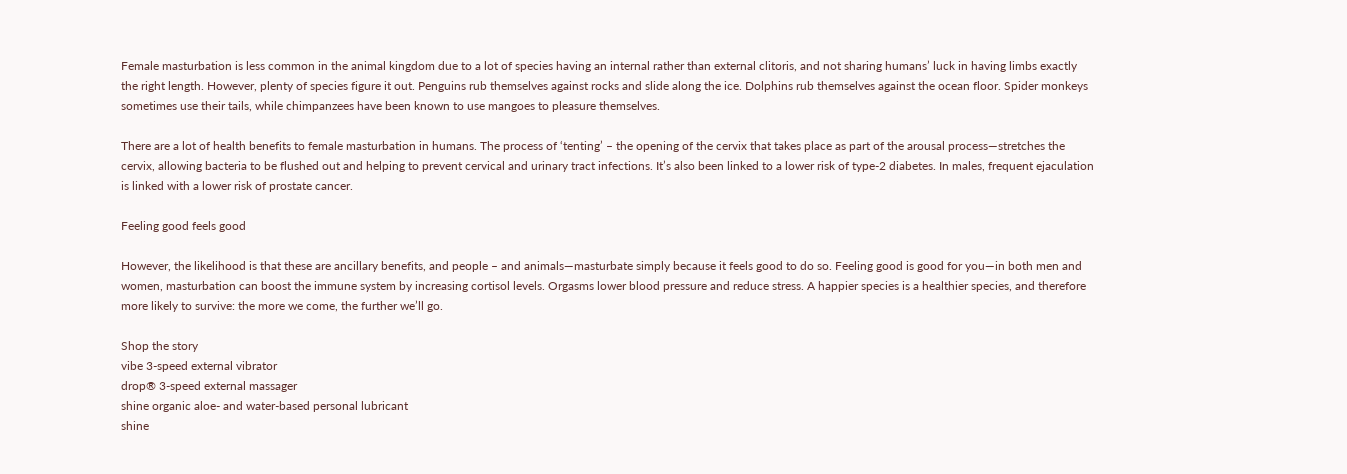Female masturbation is less common in the animal kingdom due to a lot of species having an internal rather than external clitoris, and not sharing humans’ luck in having limbs exactly the right length. However, plenty of species figure it out. Penguins rub themselves against rocks and slide along the ice. Dolphins rub themselves against the ocean floor. Spider monkeys sometimes use their tails, while chimpanzees have been known to use mangoes to pleasure themselves.

There are a lot of health benefits to female masturbation in humans. The process of ‘tenting’ – the opening of the cervix that takes place as part of the arousal process—stretches the cervix, allowing bacteria to be flushed out and helping to prevent cervical and urinary tract infections. It’s also been linked to a lower risk of type-2 diabetes. In males, frequent ejaculation is linked with a lower risk of prostate cancer.

Feeling good feels good

However, the likelihood is that these are ancillary benefits, and people – and animals—masturbate simply because it feels good to do so. Feeling good is good for you—in both men and women, masturbation can boost the immune system by increasing cortisol levels. Orgasms lower blood pressure and reduce stress. A happier species is a healthier species, and therefore more likely to survive: the more we come, the further we’ll go.

Shop the story
vibe 3-speed external vibrator
drop® 3-speed external massager
shine organic aloe- and water-based personal lubricant
shine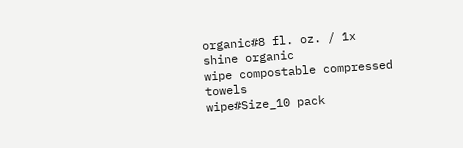organic#8 fl. oz. / 1x
shine organic
wipe compostable compressed towels
wipe#Size_10 pack